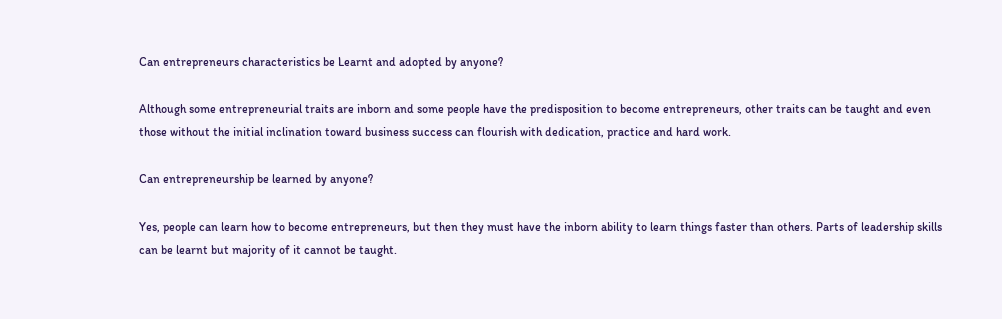Can entrepreneurs characteristics be Learnt and adopted by anyone?

Although some entrepreneurial traits are inborn and some people have the predisposition to become entrepreneurs, other traits can be taught and even those without the initial inclination toward business success can flourish with dedication, practice and hard work.

Can entrepreneurship be learned by anyone?

Yes, people can learn how to become entrepreneurs, but then they must have the inborn ability to learn things faster than others. Parts of leadership skills can be learnt but majority of it cannot be taught.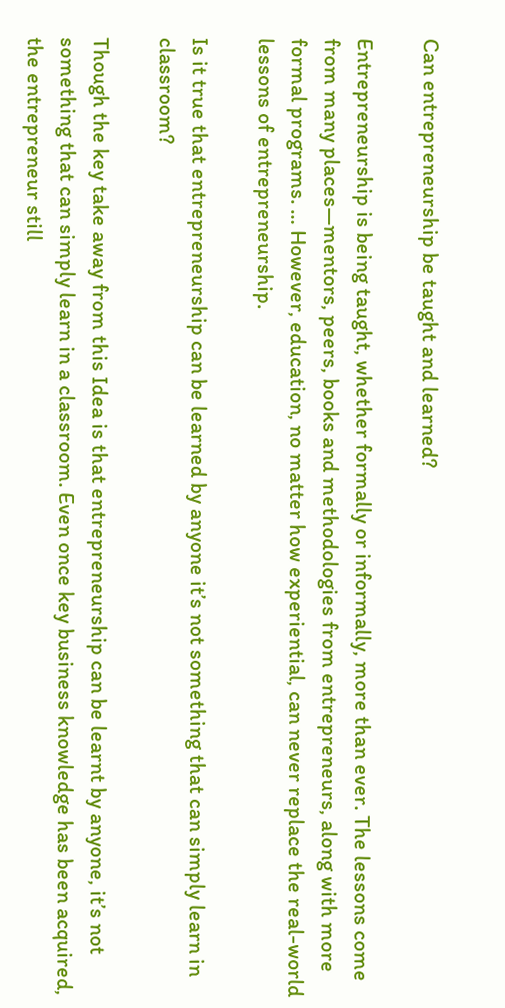Can entrepreneurship be taught and learned?

Entrepreneurship is being taught, whether formally or informally, more than ever. The lessons come from many places—mentors, peers, books and methodologies from entrepreneurs, along with more formal programs. … However, education, no matter how experiential, can never replace the real-world lessons of entrepreneurship.

Is it true that entrepreneurship can be learned by anyone it’s not something that can simply learn in classroom?

Though the key take away from this Idea is that entrepreneurship can be learnt by anyone, it’s not something that can simply learn in a classroom. Even once key business knowledge has been acquired, the entrepreneur still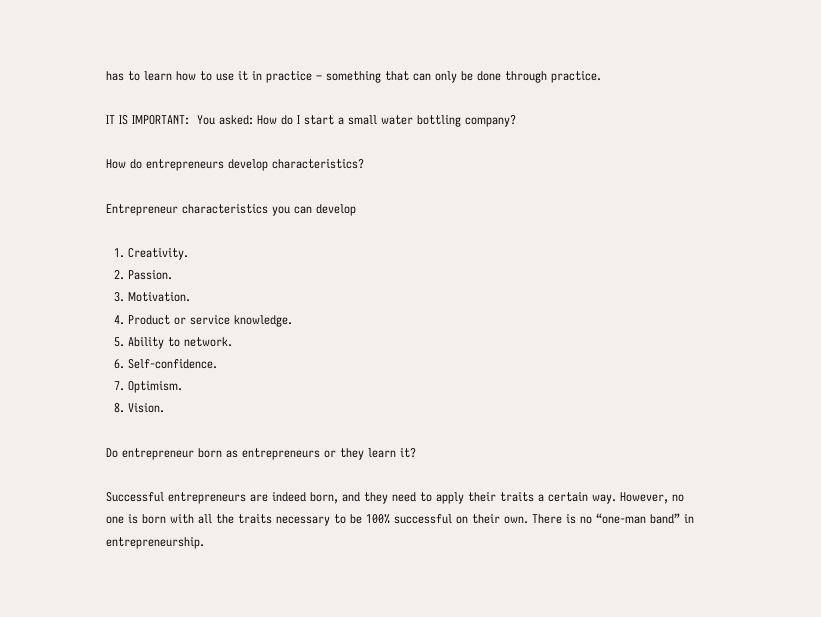has to learn how to use it in practice – something that can only be done through practice.

IT IS IMPORTANT:  You asked: How do I start a small water bottling company?

How do entrepreneurs develop characteristics?

Entrepreneur characteristics you can develop

  1. Creativity.
  2. Passion.
  3. Motivation.
  4. Product or service knowledge.
  5. Ability to network.
  6. Self-confidence.
  7. Optimism.
  8. Vision.

Do entrepreneur born as entrepreneurs or they learn it?

Successful entrepreneurs are indeed born, and they need to apply their traits a certain way. However, no one is born with all the traits necessary to be 100% successful on their own. There is no “one-man band” in entrepreneurship.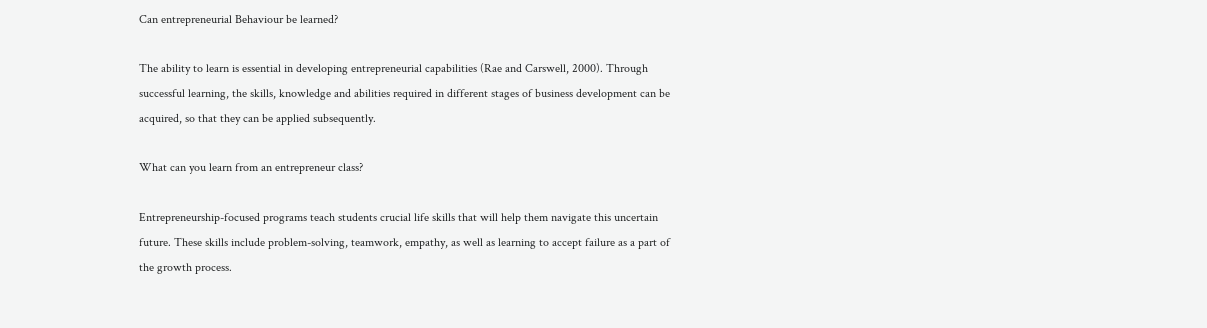Can entrepreneurial Behaviour be learned?

The ability to learn is essential in developing entrepreneurial capabilities (Rae and Carswell, 2000). Through successful learning, the skills, knowledge and abilities required in different stages of business development can be acquired, so that they can be applied subsequently.

What can you learn from an entrepreneur class?

Entrepreneurship-focused programs teach students crucial life skills that will help them navigate this uncertain future. These skills include problem-solving, teamwork, empathy, as well as learning to accept failure as a part of the growth process.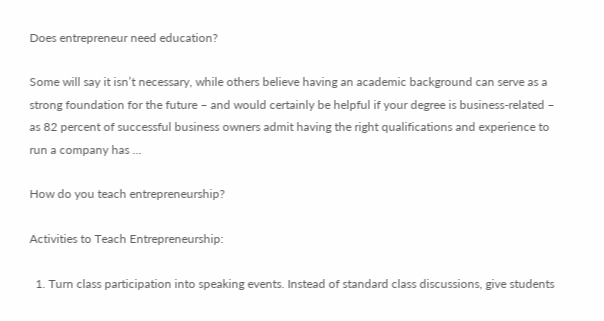Does entrepreneur need education?

Some will say it isn’t necessary, while others believe having an academic background can serve as a strong foundation for the future – and would certainly be helpful if your degree is business-related – as 82 percent of successful business owners admit having the right qualifications and experience to run a company has …

How do you teach entrepreneurship?

Activities to Teach Entrepreneurship:

  1. Turn class participation into speaking events. Instead of standard class discussions, give students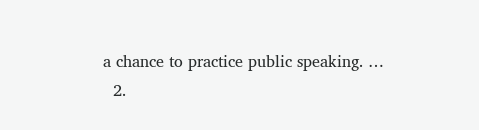a chance to practice public speaking. …
  2.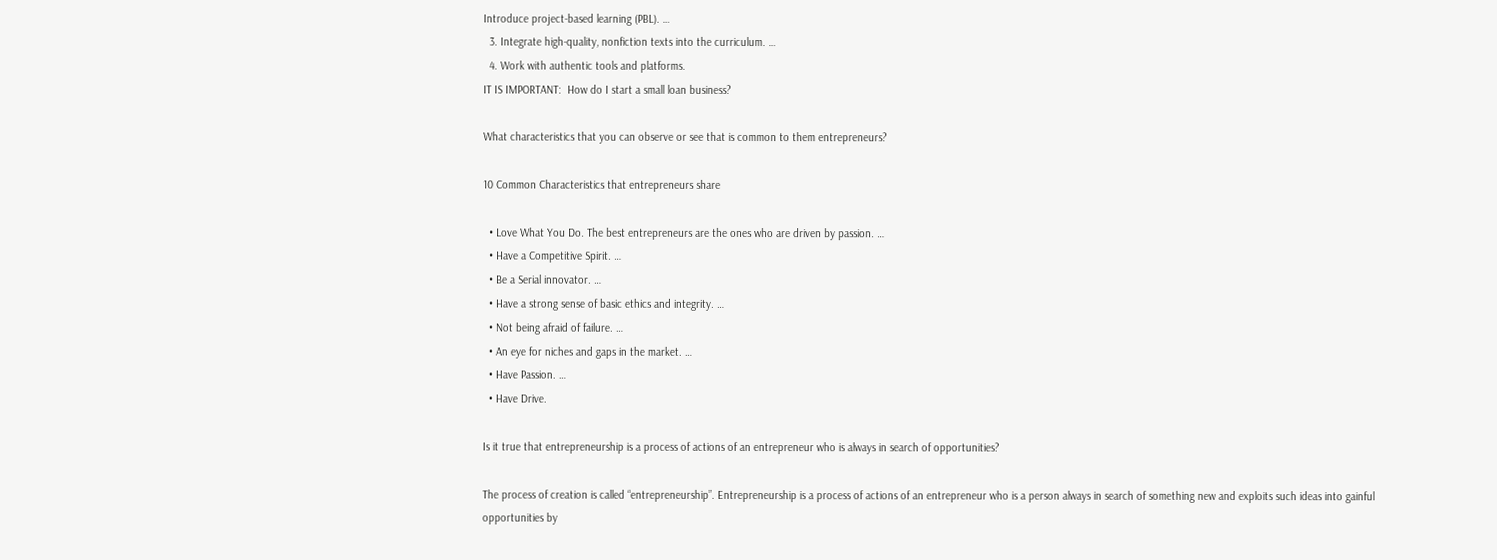Introduce project-based learning (PBL). …
  3. Integrate high-quality, nonfiction texts into the curriculum. …
  4. Work with authentic tools and platforms.
IT IS IMPORTANT:  How do I start a small loan business?

What characteristics that you can observe or see that is common to them entrepreneurs?

10 Common Characteristics that entrepreneurs share

  • Love What You Do. The best entrepreneurs are the ones who are driven by passion. …
  • Have a Competitive Spirit. …
  • Be a Serial innovator. …
  • Have a strong sense of basic ethics and integrity. …
  • Not being afraid of failure. …
  • An eye for niches and gaps in the market. …
  • Have Passion. …
  • Have Drive.

Is it true that entrepreneurship is a process of actions of an entrepreneur who is always in search of opportunities?

The process of creation is called “entrepreneurship”. Entrepreneurship is a process of actions of an entrepreneur who is a person always in search of something new and exploits such ideas into gainful opportunities by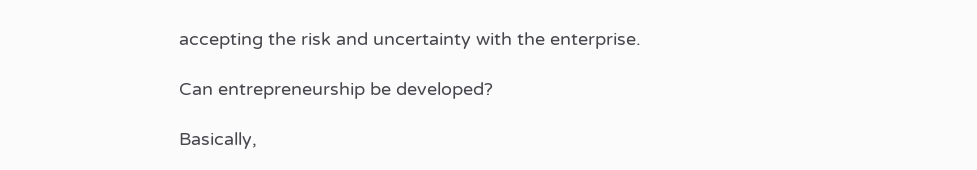accepting the risk and uncertainty with the enterprise.

Can entrepreneurship be developed?

Basically,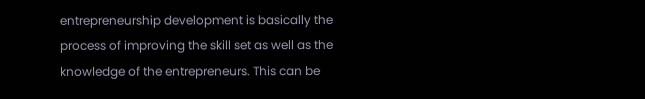entrepreneurship development is basically the process of improving the skill set as well as the knowledge of the entrepreneurs. This can be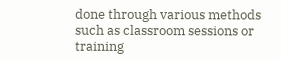done through various methods such as classroom sessions or training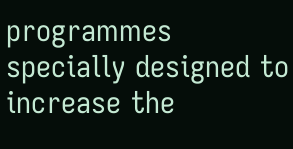programmes specially designed to increase the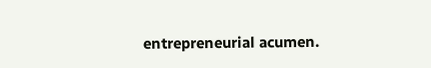entrepreneurial acumen.